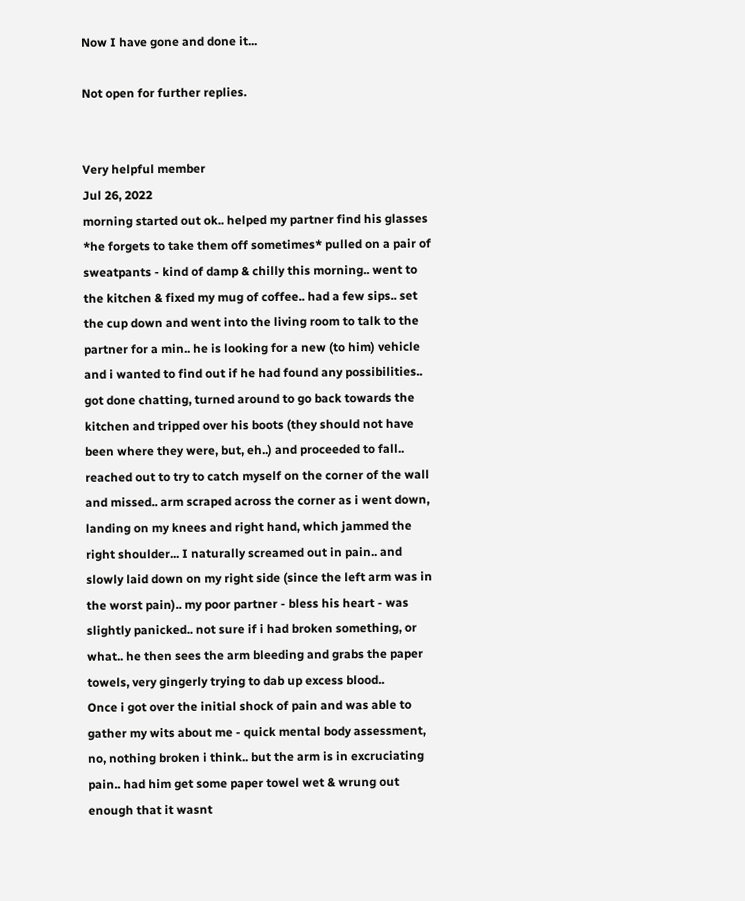Now I have gone and done it...

Not open for further replies.


Very helpful member
Jul 26, 2022
morning started out ok.. helped my partner find his glasses *he forgets to take them off sometimes* pulled on a pair of sweatpants - kind of damp & chilly this morning.. went to the kitchen & fixed my mug of coffee.. had a few sips.. set the cup down and went into the living room to talk to the partner for a min.. he is looking for a new (to him) vehicle and i wanted to find out if he had found any possibilities..
got done chatting, turned around to go back towards the kitchen and tripped over his boots (they should not have been where they were, but, eh..) and proceeded to fall..
reached out to try to catch myself on the corner of the wall and missed.. arm scraped across the corner as i went down, landing on my knees and right hand, which jammed the right shoulder... I naturally screamed out in pain.. and slowly laid down on my right side (since the left arm was in the worst pain).. my poor partner - bless his heart - was slightly panicked.. not sure if i had broken something, or what.. he then sees the arm bleeding and grabs the paper towels, very gingerly trying to dab up excess blood..
Once i got over the initial shock of pain and was able to gather my wits about me - quick mental body assessment, no, nothing broken i think.. but the arm is in excruciating pain.. had him get some paper towel wet & wrung out enough that it wasnt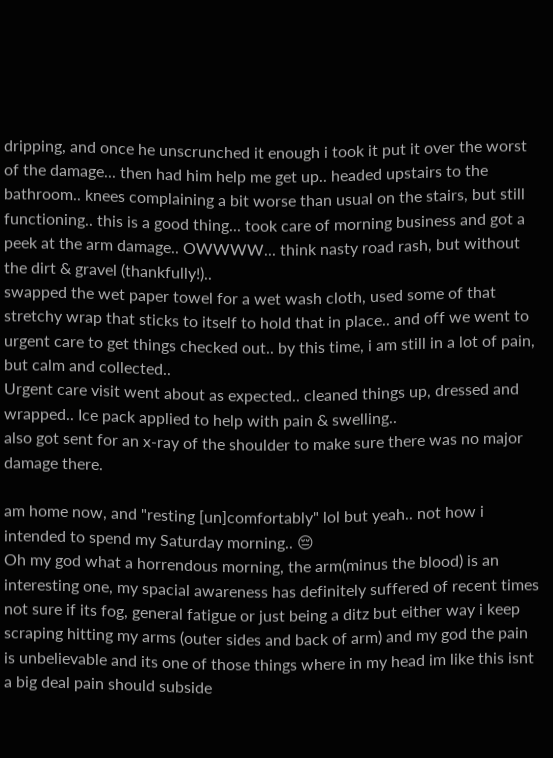dripping, and once he unscrunched it enough i took it put it over the worst of the damage... then had him help me get up.. headed upstairs to the bathroom.. knees complaining a bit worse than usual on the stairs, but still functioning.. this is a good thing... took care of morning business and got a peek at the arm damage.. OWWWW... think nasty road rash, but without the dirt & gravel (thankfully!)..
swapped the wet paper towel for a wet wash cloth, used some of that stretchy wrap that sticks to itself to hold that in place.. and off we went to urgent care to get things checked out.. by this time, i am still in a lot of pain, but calm and collected..
Urgent care visit went about as expected.. cleaned things up, dressed and wrapped.. Ice pack applied to help with pain & swelling..
also got sent for an x-ray of the shoulder to make sure there was no major damage there.

am home now, and "resting [un]comfortably" lol but yeah.. not how i intended to spend my Saturday morning.. 😔
Oh my god what a horrendous morning, the arm(minus the blood) is an interesting one, my spacial awareness has definitely suffered of recent times not sure if its fog, general fatigue or just being a ditz but either way i keep scraping hitting my arms (outer sides and back of arm) and my god the pain is unbelievable and its one of those things where in my head im like this isnt a big deal pain should subside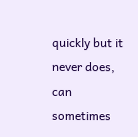quickly but it never does, can sometimes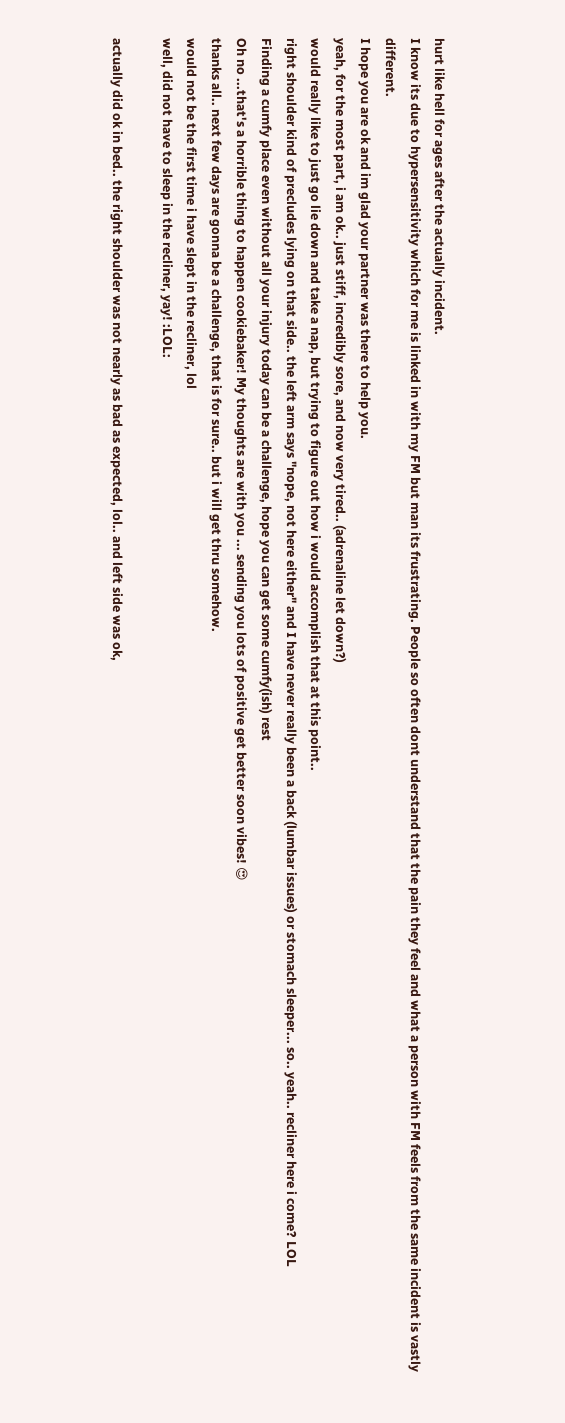hurt like hell for ages after the actually incident.
I know its due to hypersensitivity which for me is linked in with my FM but man its frustrating. People so often dont understand that the pain they feel and what a person with FM feels from the same incident is vastly different.
I hope you are ok and im glad your partner was there to help you.
yeah, for the most part, i am ok.. just stiff, incredibly sore, and now very tired.. (adrenaline let down?)
would really like to just go lie down and take a nap, but trying to figure out how i would accomplish that at this point..
right shoulder kind of precludes lying on that side.. the left arm says "nope, not here either" and I have never really been a back (lumbar issues) or stomach sleeper... so.. yeah.. recliner here i come? LOL
Finding a cumfy place even without all your injury today can be a challenge, hope you can get some cumfy(ish) rest
Oh no ...that's a horrible thing to happen cookiebaker! My thoughts are with you ... sending you lots of positive get better soon vibes! 😍
thanks all.. next few days are gonna be a challenge, that is for sure.. but i will get thru somehow.
would not be the first time i have slept in the recliner, lol
well, did not have to sleep in the recliner, yay! :LOL:

actually did ok in bed.. the right shoulder was not nearly as bad as expected, lol.. and left side was ok,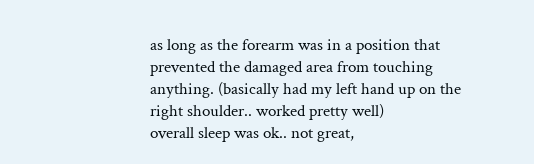as long as the forearm was in a position that prevented the damaged area from touching anything. (basically had my left hand up on the right shoulder.. worked pretty well)
overall sleep was ok.. not great,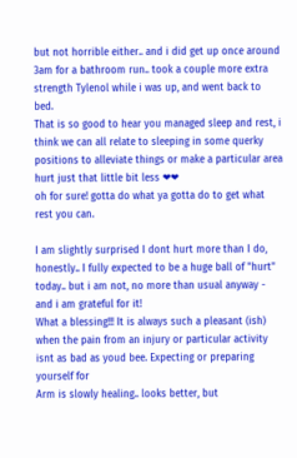but not horrible either.. and i did get up once around 3am for a bathroom run.. took a couple more extra strength Tylenol while i was up, and went back to bed.
That is so good to hear you managed sleep and rest, i think we can all relate to sleeping in some querky positions to alleviate things or make a particular area hurt just that little bit less ❤❤
oh for sure! gotta do what ya gotta do to get what rest you can.

I am slightly surprised I dont hurt more than I do, honestly.. I fully expected to be a huge ball of "hurt" today.. but i am not, no more than usual anyway - and i am grateful for it!
What a blessing!!! It is always such a pleasant (ish) when the pain from an injury or particular activity isnt as bad as youd bee. Expecting or preparing yourself for
Arm is slowly healing.. looks better, but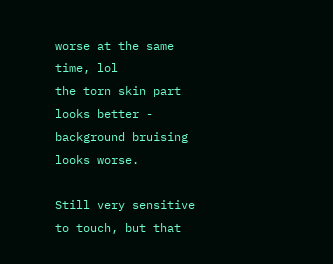worse at the same time, lol
the torn skin part looks better - background bruising looks worse.

Still very sensitive to touch, but that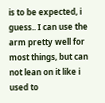is to be expected, i guess.. I can use the arm pretty well for most things, but can not lean on it like i used to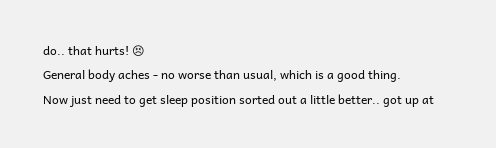do.. that hurts! 😣
General body aches - no worse than usual, which is a good thing.
Now just need to get sleep position sorted out a little better.. got up at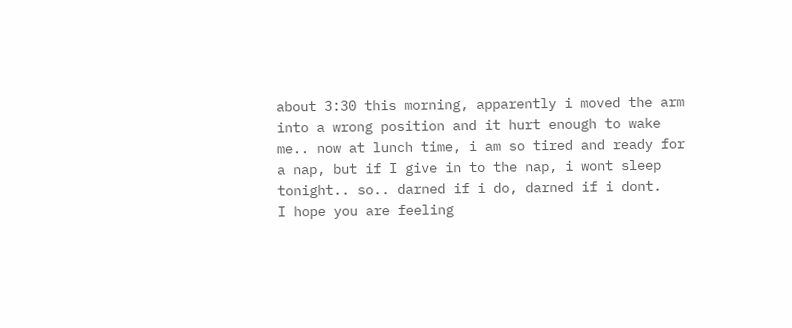about 3:30 this morning, apparently i moved the arm into a wrong position and it hurt enough to wake me.. now at lunch time, i am so tired and ready for a nap, but if I give in to the nap, i wont sleep tonight.. so.. darned if i do, darned if i dont.
I hope you are feeling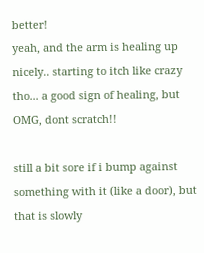better!
yeah, and the arm is healing up nicely.. starting to itch like crazy tho... a good sign of healing, but OMG, dont scratch!!

still a bit sore if i bump against something with it (like a door), but that is slowly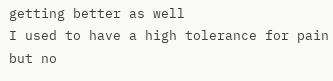getting better as well
I used to have a high tolerance for pain but no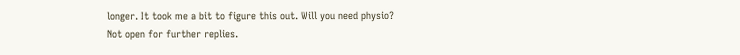longer. It took me a bit to figure this out. Will you need physio?
Not open for further replies.